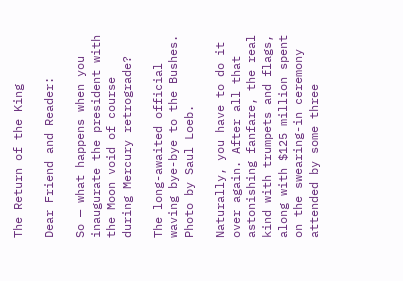The Return of the King

Dear Friend and Reader:

So — what happens when you inaugurate the president with the Moon void of course during Mercury retrograde?

The long-awaited official waving bye-bye to the Bushes. Photo by Saul Loeb.

Naturally, you have to do it over again. After all that astonishing fanfare, the real kind with trumpets and flags, along with $125 million spent on the swearing-in ceremony attended by some three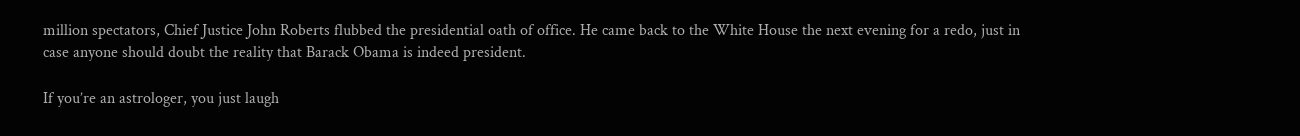million spectators, Chief Justice John Roberts flubbed the presidential oath of office. He came back to the White House the next evening for a redo, just in case anyone should doubt the reality that Barack Obama is indeed president.

If you’re an astrologer, you just laugh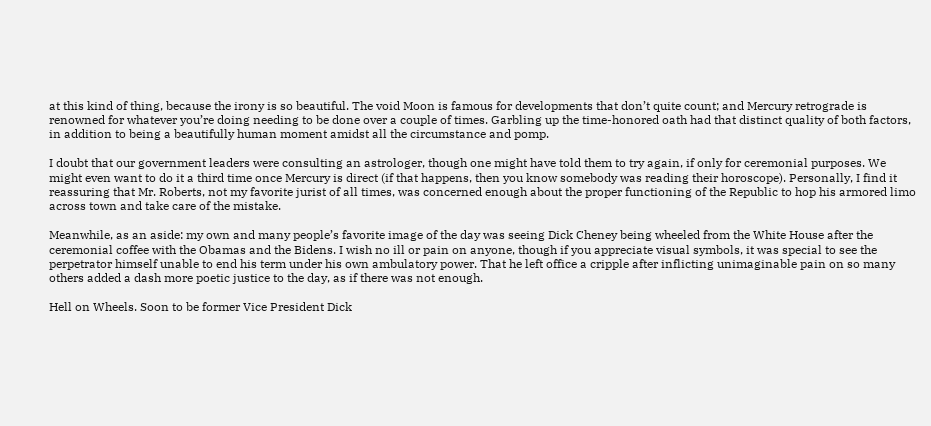at this kind of thing, because the irony is so beautiful. The void Moon is famous for developments that don’t quite count; and Mercury retrograde is renowned for whatever you’re doing needing to be done over a couple of times. Garbling up the time-honored oath had that distinct quality of both factors, in addition to being a beautifully human moment amidst all the circumstance and pomp.

I doubt that our government leaders were consulting an astrologer, though one might have told them to try again, if only for ceremonial purposes. We might even want to do it a third time once Mercury is direct (if that happens, then you know somebody was reading their horoscope). Personally, I find it reassuring that Mr. Roberts, not my favorite jurist of all times, was concerned enough about the proper functioning of the Republic to hop his armored limo across town and take care of the mistake.

Meanwhile, as an aside: my own and many people’s favorite image of the day was seeing Dick Cheney being wheeled from the White House after the ceremonial coffee with the Obamas and the Bidens. I wish no ill or pain on anyone, though if you appreciate visual symbols, it was special to see the perpetrator himself unable to end his term under his own ambulatory power. That he left office a cripple after inflicting unimaginable pain on so many others added a dash more poetic justice to the day, as if there was not enough.

Hell on Wheels. Soon to be former Vice President Dick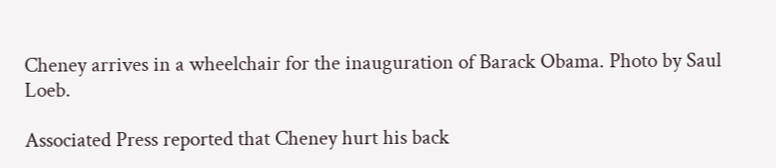Cheney arrives in a wheelchair for the inauguration of Barack Obama. Photo by Saul Loeb.

Associated Press reported that Cheney hurt his back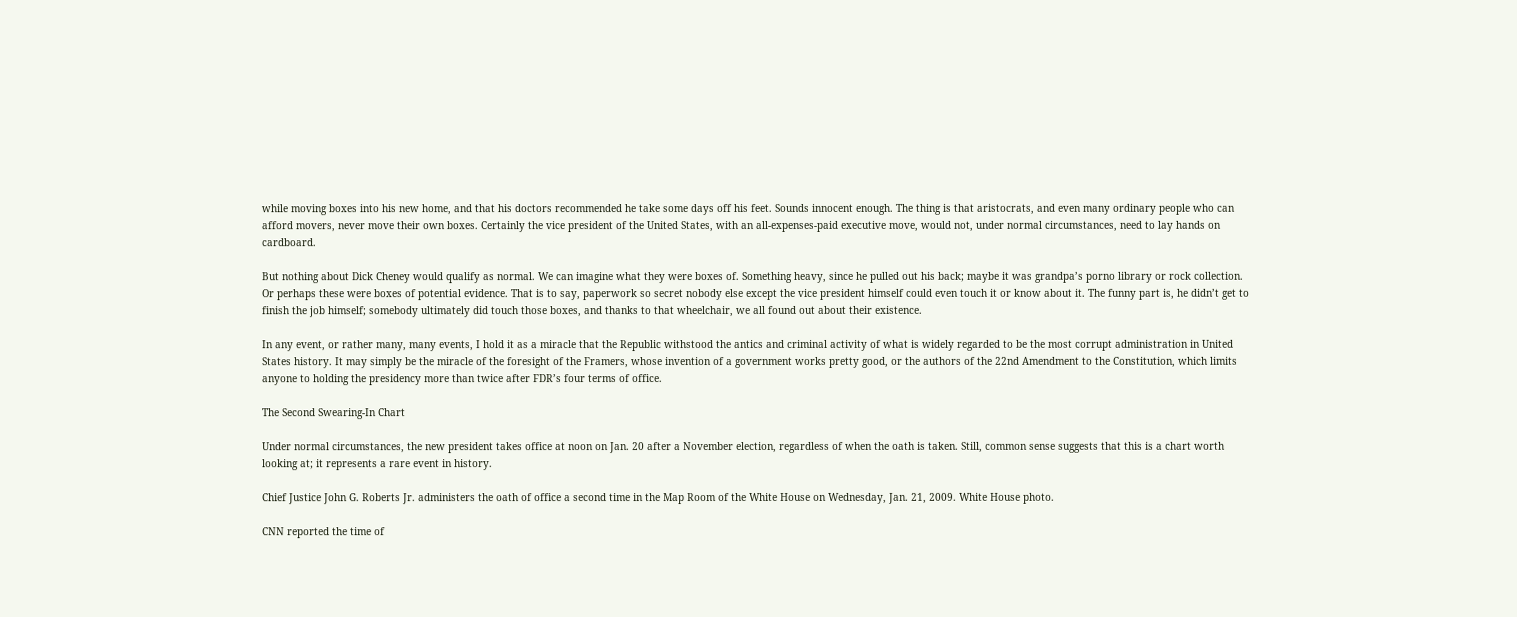while moving boxes into his new home, and that his doctors recommended he take some days off his feet. Sounds innocent enough. The thing is that aristocrats, and even many ordinary people who can afford movers, never move their own boxes. Certainly the vice president of the United States, with an all-expenses-paid executive move, would not, under normal circumstances, need to lay hands on cardboard.

But nothing about Dick Cheney would qualify as normal. We can imagine what they were boxes of. Something heavy, since he pulled out his back; maybe it was grandpa’s porno library or rock collection. Or perhaps these were boxes of potential evidence. That is to say, paperwork so secret nobody else except the vice president himself could even touch it or know about it. The funny part is, he didn’t get to finish the job himself; somebody ultimately did touch those boxes, and thanks to that wheelchair, we all found out about their existence.

In any event, or rather many, many events, I hold it as a miracle that the Republic withstood the antics and criminal activity of what is widely regarded to be the most corrupt administration in United States history. It may simply be the miracle of the foresight of the Framers, whose invention of a government works pretty good, or the authors of the 22nd Amendment to the Constitution, which limits anyone to holding the presidency more than twice after FDR’s four terms of office.

The Second Swearing-In Chart

Under normal circumstances, the new president takes office at noon on Jan. 20 after a November election, regardless of when the oath is taken. Still, common sense suggests that this is a chart worth looking at; it represents a rare event in history.

Chief Justice John G. Roberts Jr. administers the oath of office a second time in the Map Room of the White House on Wednesday, Jan. 21, 2009. White House photo.

CNN reported the time of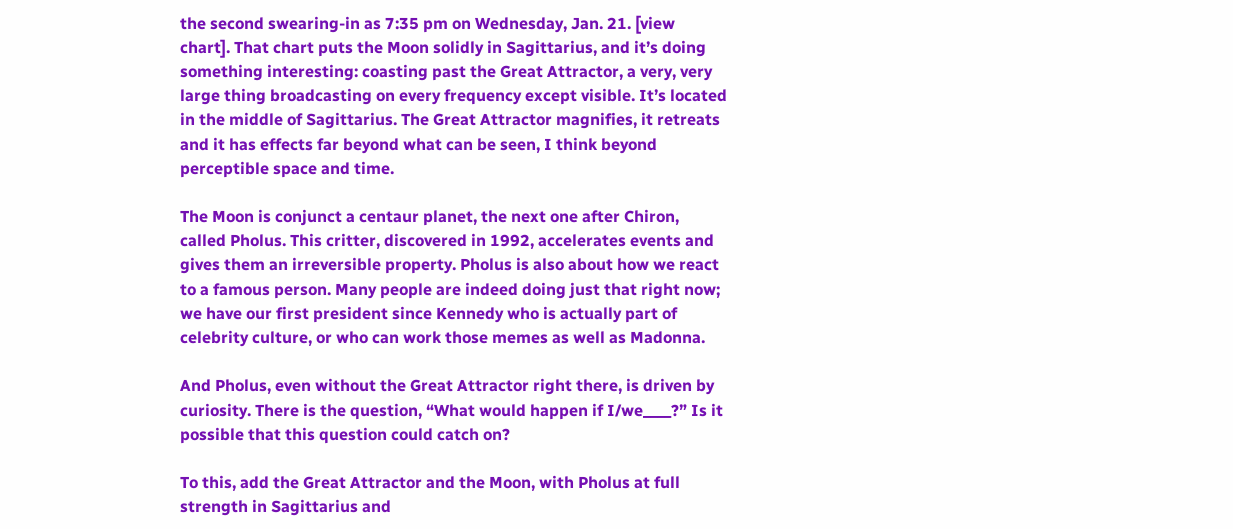the second swearing-in as 7:35 pm on Wednesday, Jan. 21. [view chart]. That chart puts the Moon solidly in Sagittarius, and it’s doing something interesting: coasting past the Great Attractor, a very, very large thing broadcasting on every frequency except visible. It’s located in the middle of Sagittarius. The Great Attractor magnifies, it retreats and it has effects far beyond what can be seen, I think beyond perceptible space and time.

The Moon is conjunct a centaur planet, the next one after Chiron, called Pholus. This critter, discovered in 1992, accelerates events and gives them an irreversible property. Pholus is also about how we react to a famous person. Many people are indeed doing just that right now; we have our first president since Kennedy who is actually part of celebrity culture, or who can work those memes as well as Madonna.

And Pholus, even without the Great Attractor right there, is driven by curiosity. There is the question, “What would happen if I/we____?” Is it possible that this question could catch on?

To this, add the Great Attractor and the Moon, with Pholus at full strength in Sagittarius and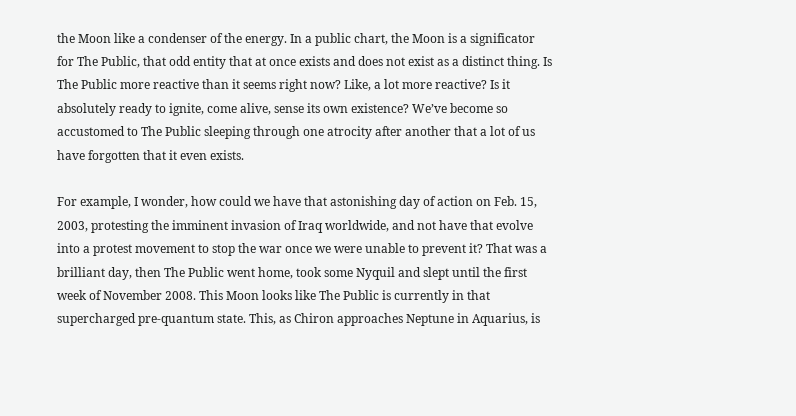the Moon like a condenser of the energy. In a public chart, the Moon is a significator for The Public, that odd entity that at once exists and does not exist as a distinct thing. Is The Public more reactive than it seems right now? Like, a lot more reactive? Is it absolutely ready to ignite, come alive, sense its own existence? We’ve become so accustomed to The Public sleeping through one atrocity after another that a lot of us have forgotten that it even exists.

For example, I wonder, how could we have that astonishing day of action on Feb. 15, 2003, protesting the imminent invasion of Iraq worldwide, and not have that evolve into a protest movement to stop the war once we were unable to prevent it? That was a brilliant day, then The Public went home, took some Nyquil and slept until the first week of November 2008. This Moon looks like The Public is currently in that supercharged pre-quantum state. This, as Chiron approaches Neptune in Aquarius, is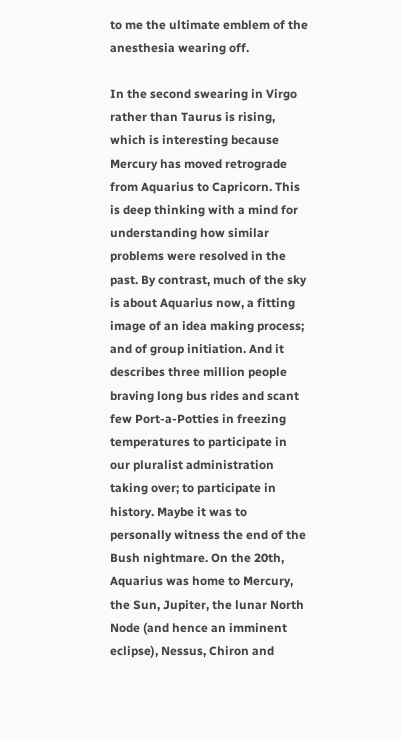to me the ultimate emblem of the anesthesia wearing off.

In the second swearing in Virgo rather than Taurus is rising, which is interesting because Mercury has moved retrograde from Aquarius to Capricorn. This is deep thinking with a mind for understanding how similar problems were resolved in the past. By contrast, much of the sky is about Aquarius now, a fitting image of an idea making process; and of group initiation. And it describes three million people braving long bus rides and scant few Port-a-Potties in freezing temperatures to participate in our pluralist administration taking over; to participate in history. Maybe it was to personally witness the end of the Bush nightmare. On the 20th, Aquarius was home to Mercury, the Sun, Jupiter, the lunar North Node (and hence an imminent eclipse), Nessus, Chiron and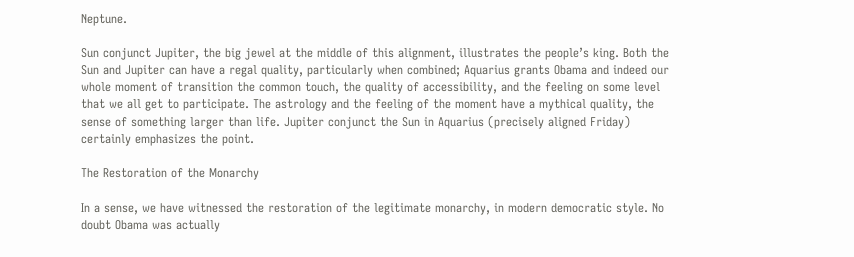Neptune.

Sun conjunct Jupiter, the big jewel at the middle of this alignment, illustrates the people’s king. Both the Sun and Jupiter can have a regal quality, particularly when combined; Aquarius grants Obama and indeed our whole moment of transition the common touch, the quality of accessibility, and the feeling on some level that we all get to participate. The astrology and the feeling of the moment have a mythical quality, the sense of something larger than life. Jupiter conjunct the Sun in Aquarius (precisely aligned Friday) certainly emphasizes the point.

The Restoration of the Monarchy

In a sense, we have witnessed the restoration of the legitimate monarchy, in modern democratic style. No doubt Obama was actually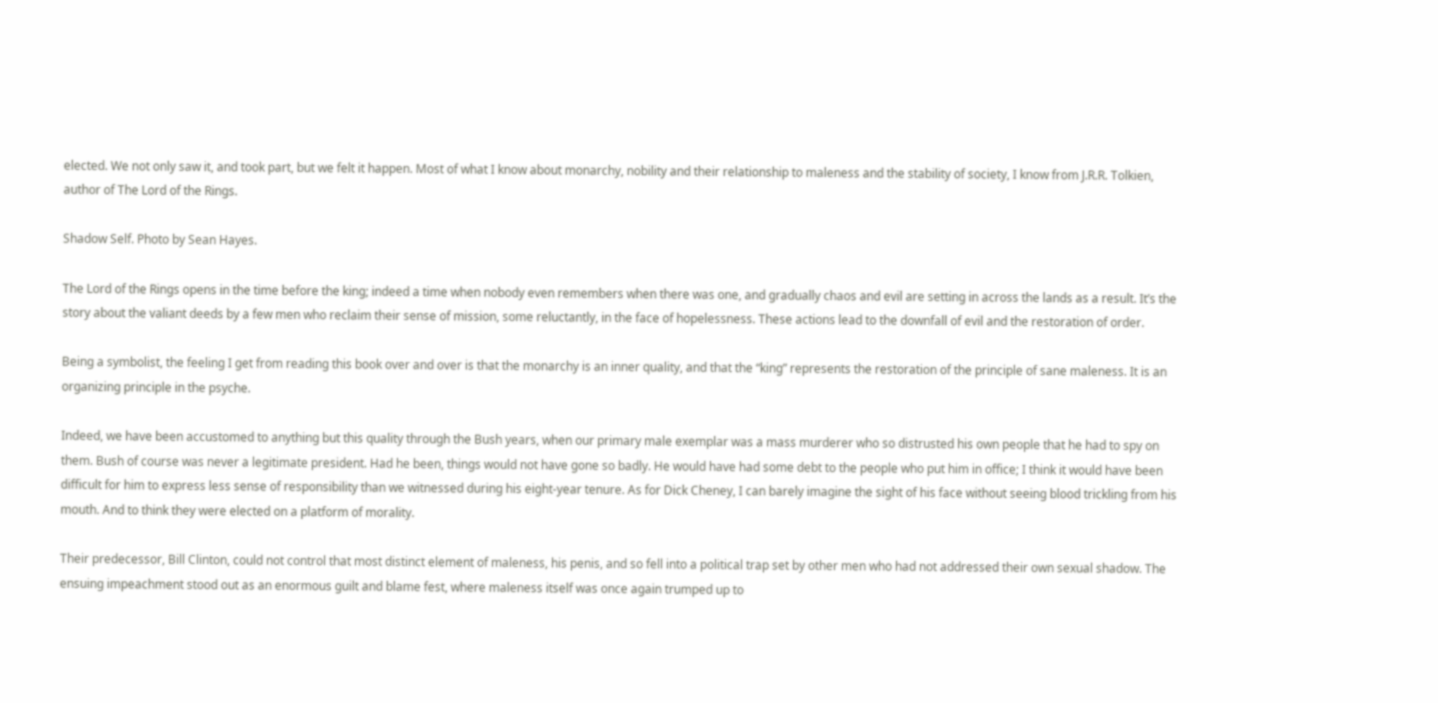elected. We not only saw it, and took part, but we felt it happen. Most of what I know about monarchy, nobility and their relationship to maleness and the stability of society, I know from J.R.R. Tolkien, author of The Lord of the Rings.

Shadow Self. Photo by Sean Hayes.

The Lord of the Rings opens in the time before the king; indeed a time when nobody even remembers when there was one, and gradually chaos and evil are setting in across the lands as a result. It’s the story about the valiant deeds by a few men who reclaim their sense of mission, some reluctantly, in the face of hopelessness. These actions lead to the downfall of evil and the restoration of order.

Being a symbolist, the feeling I get from reading this book over and over is that the monarchy is an inner quality, and that the “king” represents the restoration of the principle of sane maleness. It is an organizing principle in the psyche.

Indeed, we have been accustomed to anything but this quality through the Bush years, when our primary male exemplar was a mass murderer who so distrusted his own people that he had to spy on them. Bush of course was never a legitimate president. Had he been, things would not have gone so badly. He would have had some debt to the people who put him in office; I think it would have been difficult for him to express less sense of responsibility than we witnessed during his eight-year tenure. As for Dick Cheney, I can barely imagine the sight of his face without seeing blood trickling from his mouth. And to think they were elected on a platform of morality.

Their predecessor, Bill Clinton, could not control that most distinct element of maleness, his penis, and so fell into a political trap set by other men who had not addressed their own sexual shadow. The ensuing impeachment stood out as an enormous guilt and blame fest, where maleness itself was once again trumped up to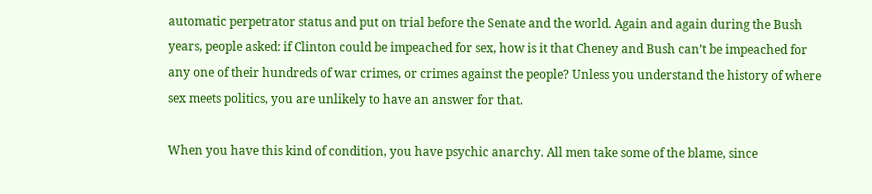automatic perpetrator status and put on trial before the Senate and the world. Again and again during the Bush years, people asked: if Clinton could be impeached for sex, how is it that Cheney and Bush can’t be impeached for any one of their hundreds of war crimes, or crimes against the people? Unless you understand the history of where sex meets politics, you are unlikely to have an answer for that.

When you have this kind of condition, you have psychic anarchy. All men take some of the blame, since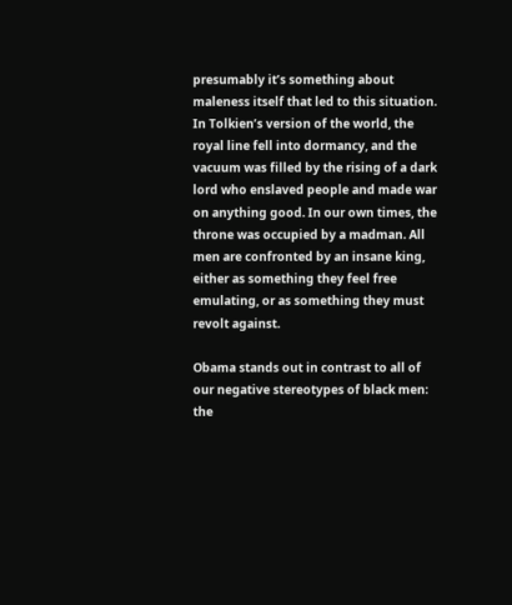presumably it’s something about maleness itself that led to this situation. In Tolkien’s version of the world, the royal line fell into dormancy, and the vacuum was filled by the rising of a dark lord who enslaved people and made war on anything good. In our own times, the throne was occupied by a madman. All men are confronted by an insane king, either as something they feel free emulating, or as something they must revolt against.

Obama stands out in contrast to all of our negative stereotypes of black men: the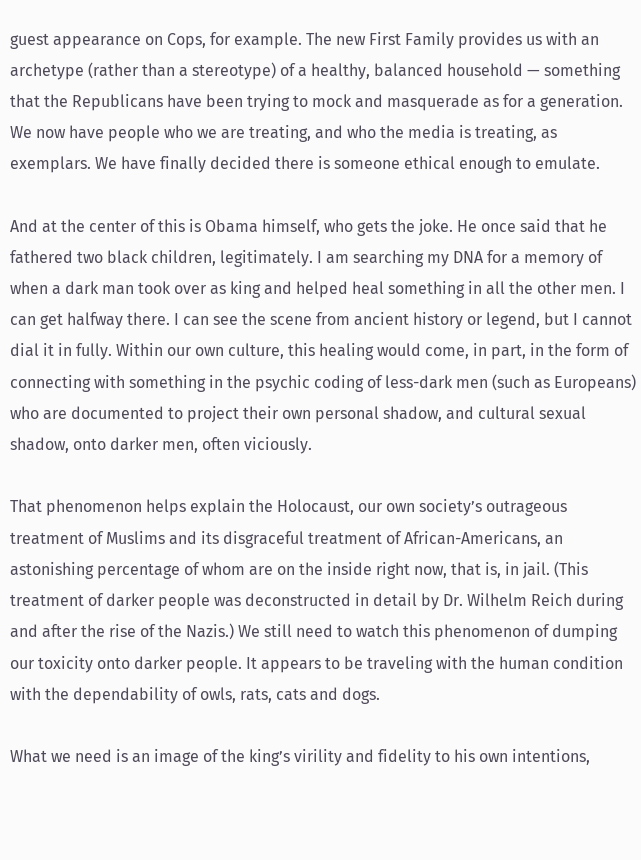guest appearance on Cops, for example. The new First Family provides us with an archetype (rather than a stereotype) of a healthy, balanced household — something that the Republicans have been trying to mock and masquerade as for a generation. We now have people who we are treating, and who the media is treating, as exemplars. We have finally decided there is someone ethical enough to emulate.

And at the center of this is Obama himself, who gets the joke. He once said that he fathered two black children, legitimately. I am searching my DNA for a memory of when a dark man took over as king and helped heal something in all the other men. I can get halfway there. I can see the scene from ancient history or legend, but I cannot dial it in fully. Within our own culture, this healing would come, in part, in the form of connecting with something in the psychic coding of less-dark men (such as Europeans) who are documented to project their own personal shadow, and cultural sexual shadow, onto darker men, often viciously.

That phenomenon helps explain the Holocaust, our own society’s outrageous treatment of Muslims and its disgraceful treatment of African-Americans, an astonishing percentage of whom are on the inside right now, that is, in jail. (This treatment of darker people was deconstructed in detail by Dr. Wilhelm Reich during and after the rise of the Nazis.) We still need to watch this phenomenon of dumping our toxicity onto darker people. It appears to be traveling with the human condition with the dependability of owls, rats, cats and dogs.

What we need is an image of the king’s virility and fidelity to his own intentions,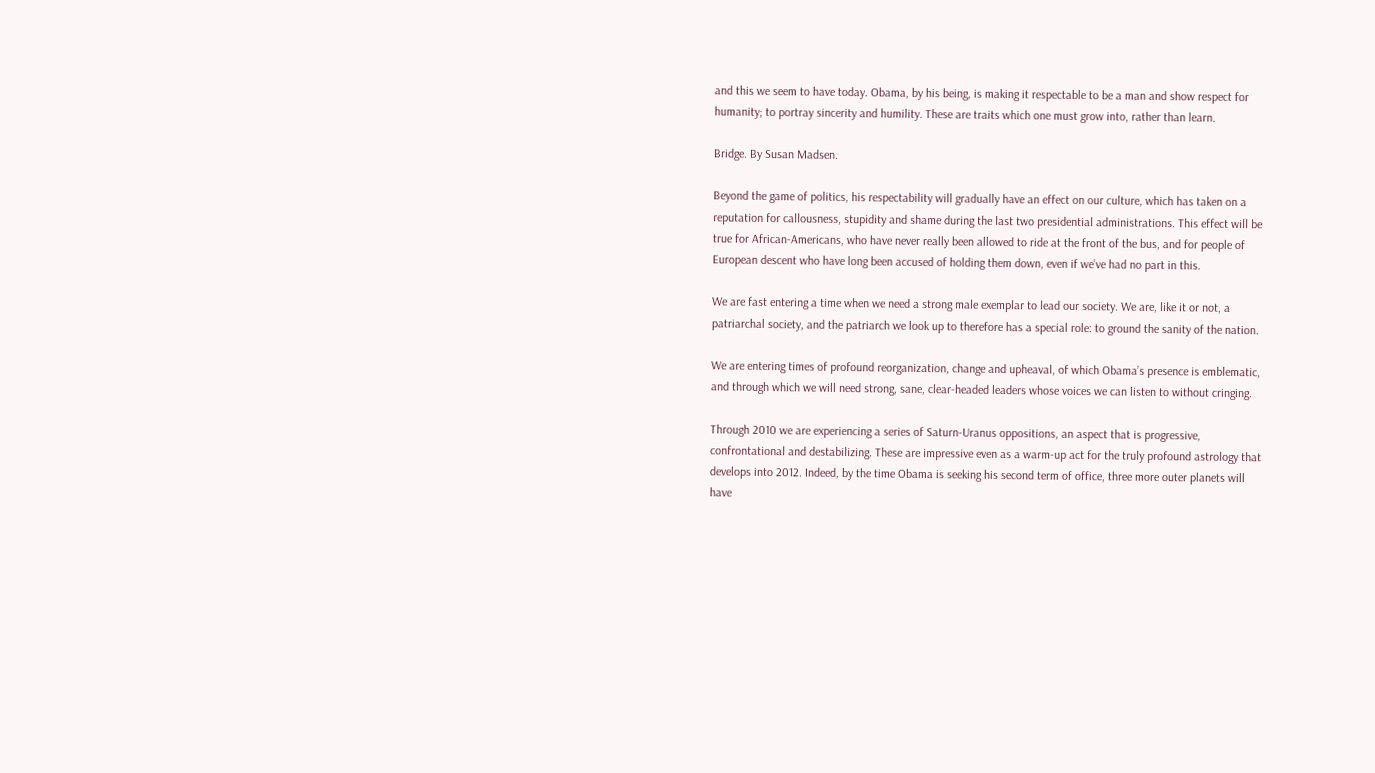and this we seem to have today. Obama, by his being, is making it respectable to be a man and show respect for humanity; to portray sincerity and humility. These are traits which one must grow into, rather than learn.

Bridge. By Susan Madsen.

Beyond the game of politics, his respectability will gradually have an effect on our culture, which has taken on a reputation for callousness, stupidity and shame during the last two presidential administrations. This effect will be true for African-Americans, who have never really been allowed to ride at the front of the bus, and for people of European descent who have long been accused of holding them down, even if we’ve had no part in this.

We are fast entering a time when we need a strong male exemplar to lead our society. We are, like it or not, a patriarchal society, and the patriarch we look up to therefore has a special role: to ground the sanity of the nation.

We are entering times of profound reorganization, change and upheaval, of which Obama’s presence is emblematic, and through which we will need strong, sane, clear-headed leaders whose voices we can listen to without cringing.

Through 2010 we are experiencing a series of Saturn-Uranus oppositions, an aspect that is progressive, confrontational and destabilizing. These are impressive even as a warm-up act for the truly profound astrology that develops into 2012. Indeed, by the time Obama is seeking his second term of office, three more outer planets will have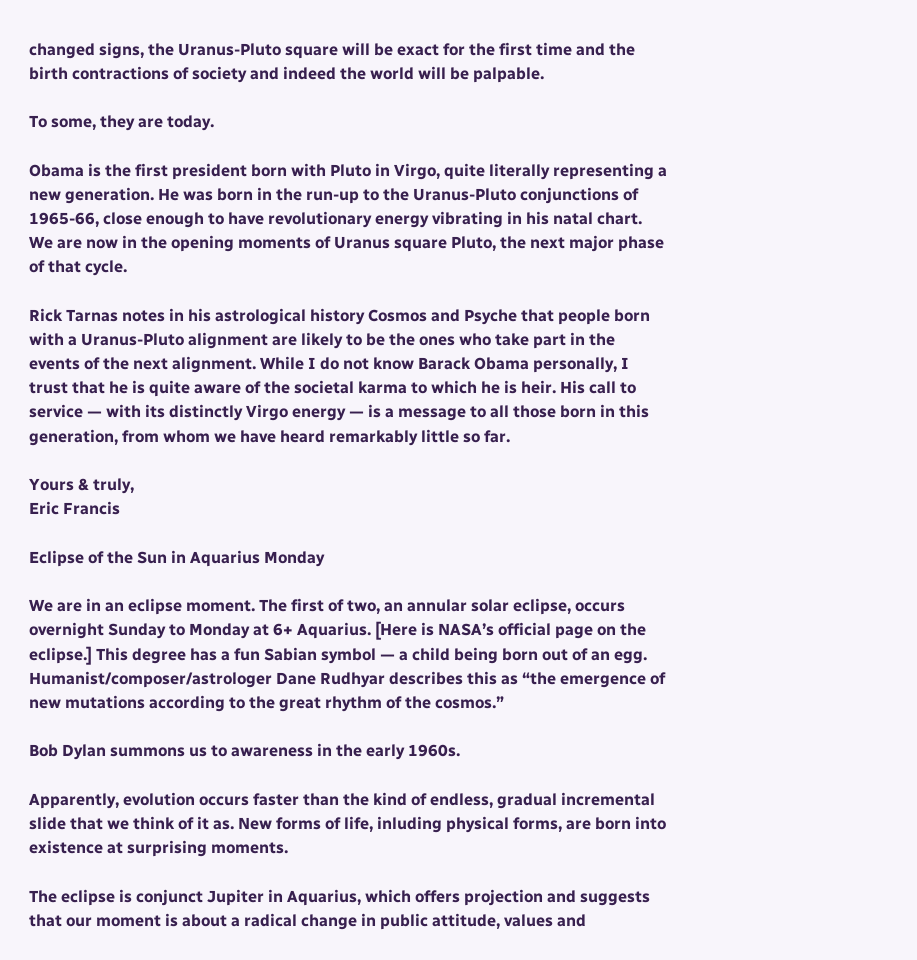changed signs, the Uranus-Pluto square will be exact for the first time and the birth contractions of society and indeed the world will be palpable.

To some, they are today.

Obama is the first president born with Pluto in Virgo, quite literally representing a new generation. He was born in the run-up to the Uranus-Pluto conjunctions of 1965-66, close enough to have revolutionary energy vibrating in his natal chart. We are now in the opening moments of Uranus square Pluto, the next major phase of that cycle.

Rick Tarnas notes in his astrological history Cosmos and Psyche that people born with a Uranus-Pluto alignment are likely to be the ones who take part in the events of the next alignment. While I do not know Barack Obama personally, I trust that he is quite aware of the societal karma to which he is heir. His call to service — with its distinctly Virgo energy — is a message to all those born in this generation, from whom we have heard remarkably little so far.

Yours & truly,
Eric Francis

Eclipse of the Sun in Aquarius Monday

We are in an eclipse moment. The first of two, an annular solar eclipse, occurs overnight Sunday to Monday at 6+ Aquarius. [Here is NASA’s official page on the eclipse.] This degree has a fun Sabian symbol — a child being born out of an egg. Humanist/composer/astrologer Dane Rudhyar describes this as “the emergence of new mutations according to the great rhythm of the cosmos.”

Bob Dylan summons us to awareness in the early 1960s.

Apparently, evolution occurs faster than the kind of endless, gradual incremental slide that we think of it as. New forms of life, inluding physical forms, are born into existence at surprising moments.

The eclipse is conjunct Jupiter in Aquarius, which offers projection and suggests that our moment is about a radical change in public attitude, values and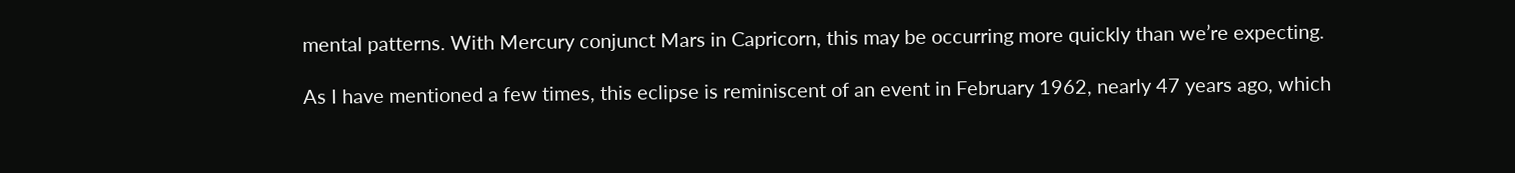mental patterns. With Mercury conjunct Mars in Capricorn, this may be occurring more quickly than we’re expecting.

As I have mentioned a few times, this eclipse is reminiscent of an event in February 1962, nearly 47 years ago, which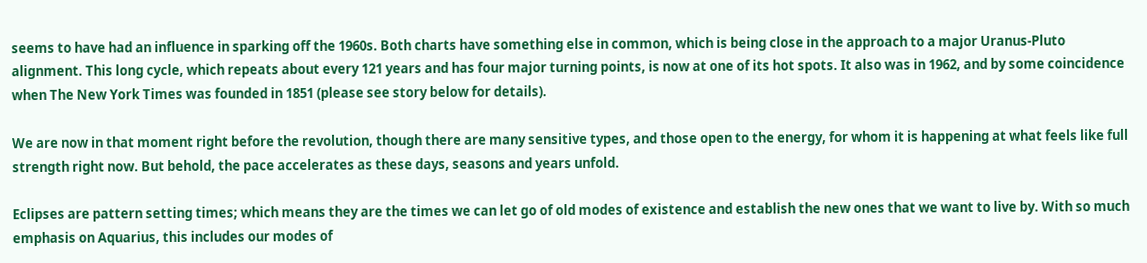seems to have had an influence in sparking off the 1960s. Both charts have something else in common, which is being close in the approach to a major Uranus-Pluto alignment. This long cycle, which repeats about every 121 years and has four major turning points, is now at one of its hot spots. It also was in 1962, and by some coincidence when The New York Times was founded in 1851 (please see story below for details).

We are now in that moment right before the revolution, though there are many sensitive types, and those open to the energy, for whom it is happening at what feels like full strength right now. But behold, the pace accelerates as these days, seasons and years unfold.

Eclipses are pattern setting times; which means they are the times we can let go of old modes of existence and establish the new ones that we want to live by. With so much emphasis on Aquarius, this includes our modes of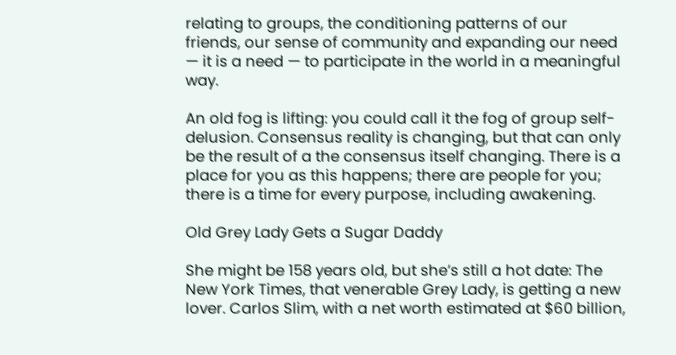relating to groups, the conditioning patterns of our friends, our sense of community and expanding our need — it is a need — to participate in the world in a meaningful way.

An old fog is lifting: you could call it the fog of group self-delusion. Consensus reality is changing, but that can only be the result of a the consensus itself changing. There is a place for you as this happens; there are people for you; there is a time for every purpose, including awakening.

Old Grey Lady Gets a Sugar Daddy

She might be 158 years old, but she’s still a hot date: The New York Times, that venerable Grey Lady, is getting a new lover. Carlos Slim, with a net worth estimated at $60 billion,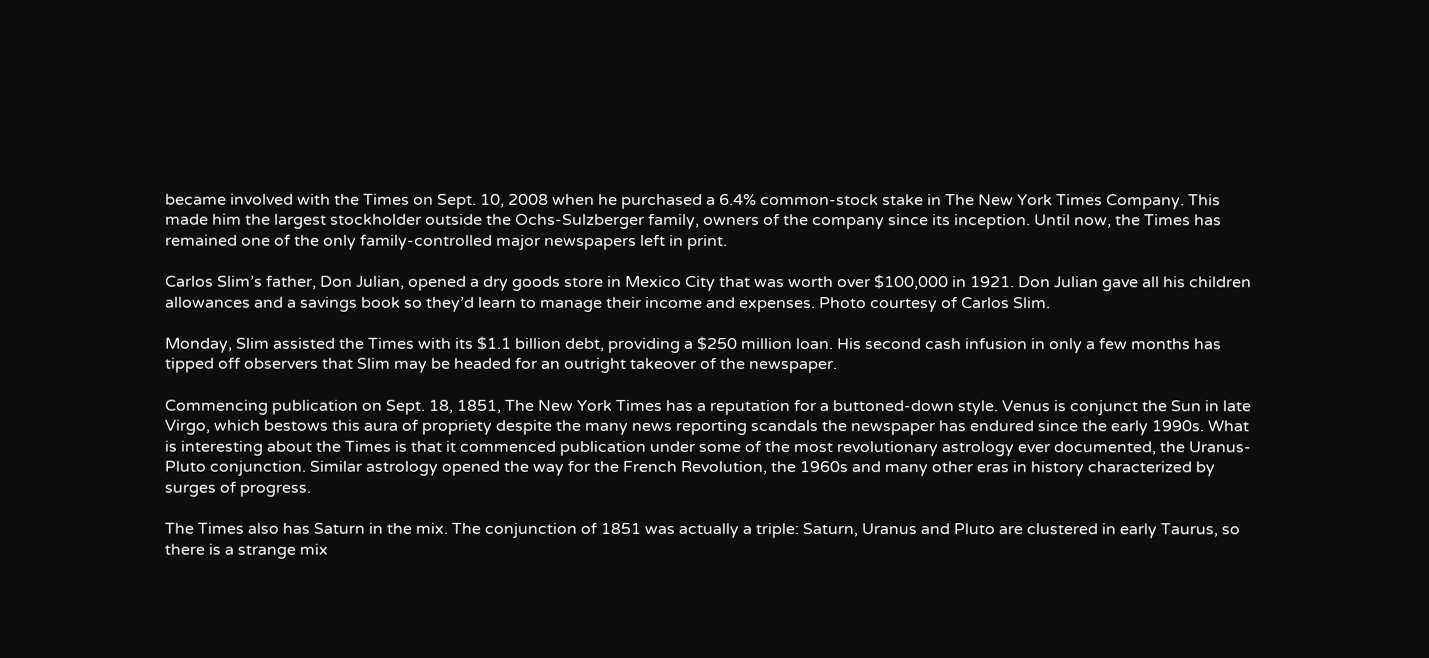became involved with the Times on Sept. 10, 2008 when he purchased a 6.4% common-stock stake in The New York Times Company. This made him the largest stockholder outside the Ochs-Sulzberger family, owners of the company since its inception. Until now, the Times has remained one of the only family-controlled major newspapers left in print.

Carlos Slim’s father, Don Julian, opened a dry goods store in Mexico City that was worth over $100,000 in 1921. Don Julian gave all his children allowances and a savings book so they’d learn to manage their income and expenses. Photo courtesy of Carlos Slim.

Monday, Slim assisted the Times with its $1.1 billion debt, providing a $250 million loan. His second cash infusion in only a few months has tipped off observers that Slim may be headed for an outright takeover of the newspaper.

Commencing publication on Sept. 18, 1851, The New York Times has a reputation for a buttoned-down style. Venus is conjunct the Sun in late Virgo, which bestows this aura of propriety despite the many news reporting scandals the newspaper has endured since the early 1990s. What is interesting about the Times is that it commenced publication under some of the most revolutionary astrology ever documented, the Uranus-Pluto conjunction. Similar astrology opened the way for the French Revolution, the 1960s and many other eras in history characterized by surges of progress.

The Times also has Saturn in the mix. The conjunction of 1851 was actually a triple: Saturn, Uranus and Pluto are clustered in early Taurus, so there is a strange mix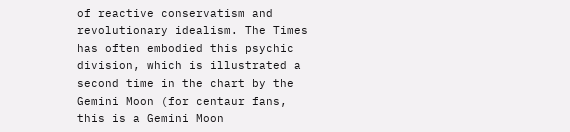of reactive conservatism and revolutionary idealism. The Times has often embodied this psychic division, which is illustrated a second time in the chart by the Gemini Moon (for centaur fans, this is a Gemini Moon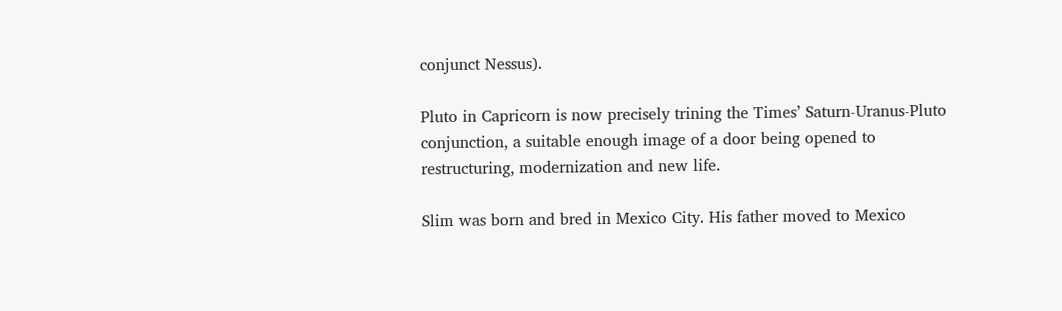conjunct Nessus).

Pluto in Capricorn is now precisely trining the Times’ Saturn-Uranus-Pluto conjunction, a suitable enough image of a door being opened to restructuring, modernization and new life.

Slim was born and bred in Mexico City. His father moved to Mexico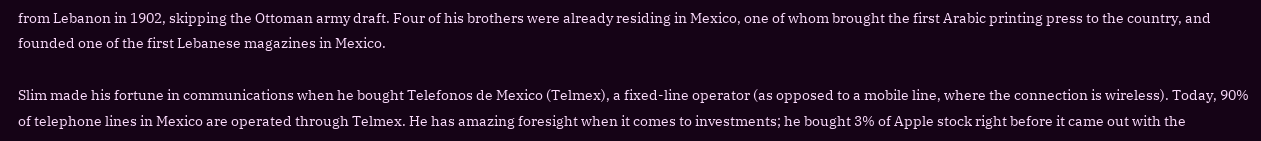from Lebanon in 1902, skipping the Ottoman army draft. Four of his brothers were already residing in Mexico, one of whom brought the first Arabic printing press to the country, and founded one of the first Lebanese magazines in Mexico.

Slim made his fortune in communications when he bought Telefonos de Mexico (Telmex), a fixed-line operator (as opposed to a mobile line, where the connection is wireless). Today, 90% of telephone lines in Mexico are operated through Telmex. He has amazing foresight when it comes to investments; he bought 3% of Apple stock right before it came out with the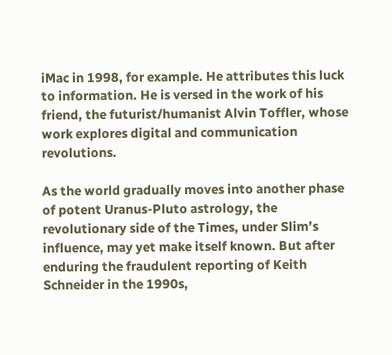iMac in 1998, for example. He attributes this luck to information. He is versed in the work of his friend, the futurist/humanist Alvin Toffler, whose work explores digital and communication revolutions.

As the world gradually moves into another phase of potent Uranus-Pluto astrology, the revolutionary side of the Times, under Slim’s influence, may yet make itself known. But after enduring the fraudulent reporting of Keith Schneider in the 1990s,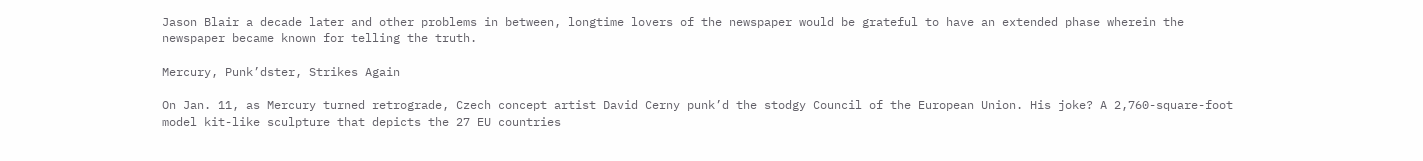Jason Blair a decade later and other problems in between, longtime lovers of the newspaper would be grateful to have an extended phase wherein the newspaper became known for telling the truth.

Mercury, Punk’dster, Strikes Again

On Jan. 11, as Mercury turned retrograde, Czech concept artist David Cerny punk’d the stodgy Council of the European Union. His joke? A 2,760-square-foot model kit-like sculpture that depicts the 27 EU countries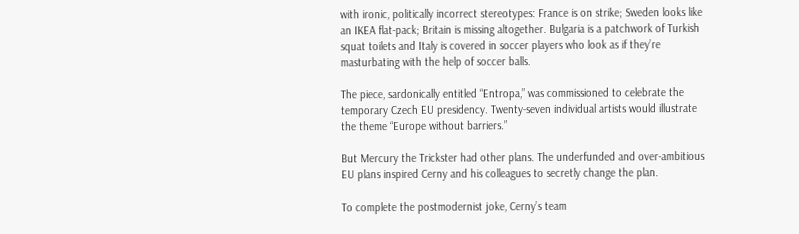with ironic, politically incorrect stereotypes: France is on strike; Sweden looks like an IKEA flat-pack; Britain is missing altogether. Bulgaria is a patchwork of Turkish squat toilets and Italy is covered in soccer players who look as if they’re masturbating with the help of soccer balls.

The piece, sardonically entitled “Entropa,” was commissioned to celebrate the temporary Czech EU presidency. Twenty-seven individual artists would illustrate the theme “Europe without barriers.”

But Mercury the Trickster had other plans. The underfunded and over-ambitious EU plans inspired Cerny and his colleagues to secretly change the plan.

To complete the postmodernist joke, Cerny’s team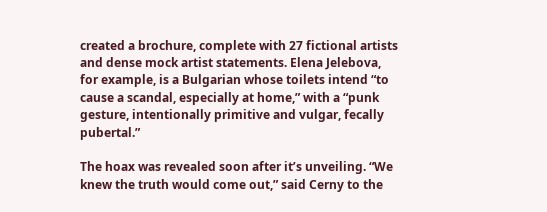created a brochure, complete with 27 fictional artists and dense mock artist statements. Elena Jelebova, for example, is a Bulgarian whose toilets intend “to cause a scandal, especially at home,” with a “punk gesture, intentionally primitive and vulgar, fecally pubertal.”

The hoax was revealed soon after it’s unveiling. “We knew the truth would come out,” said Cerny to the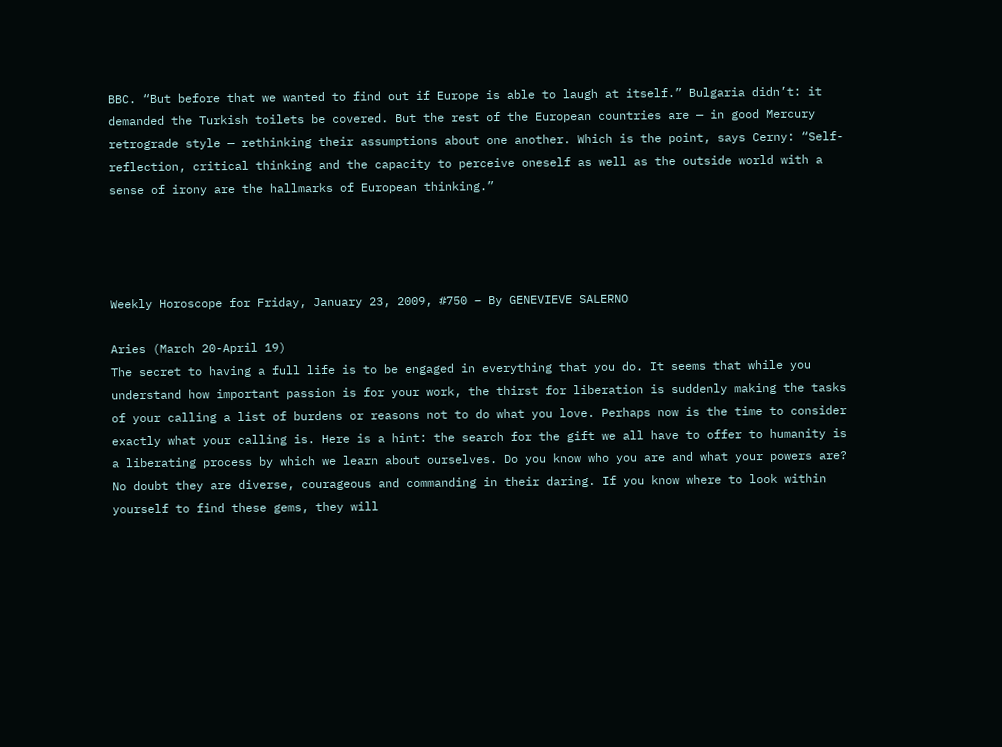BBC. “But before that we wanted to find out if Europe is able to laugh at itself.” Bulgaria didn’t: it demanded the Turkish toilets be covered. But the rest of the European countries are — in good Mercury retrograde style — rethinking their assumptions about one another. Which is the point, says Cerny: “Self-reflection, critical thinking and the capacity to perceive oneself as well as the outside world with a sense of irony are the hallmarks of European thinking.”




Weekly Horoscope for Friday, January 23, 2009, #750 – By GENEVIEVE SALERNO

Aries (March 20-April 19)
The secret to having a full life is to be engaged in everything that you do. It seems that while you understand how important passion is for your work, the thirst for liberation is suddenly making the tasks of your calling a list of burdens or reasons not to do what you love. Perhaps now is the time to consider exactly what your calling is. Here is a hint: the search for the gift we all have to offer to humanity is a liberating process by which we learn about ourselves. Do you know who you are and what your powers are? No doubt they are diverse, courageous and commanding in their daring. If you know where to look within yourself to find these gems, they will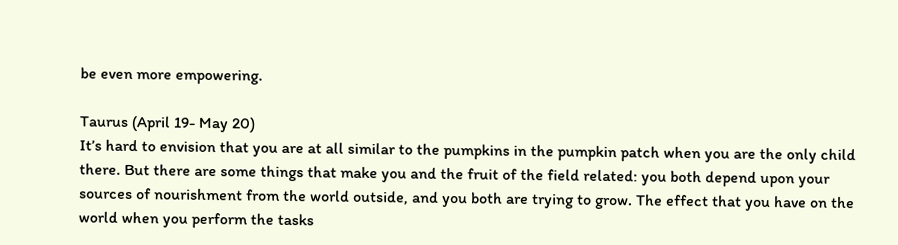be even more empowering.

Taurus (April 19- May 20)
It’s hard to envision that you are at all similar to the pumpkins in the pumpkin patch when you are the only child there. But there are some things that make you and the fruit of the field related: you both depend upon your sources of nourishment from the world outside, and you both are trying to grow. The effect that you have on the world when you perform the tasks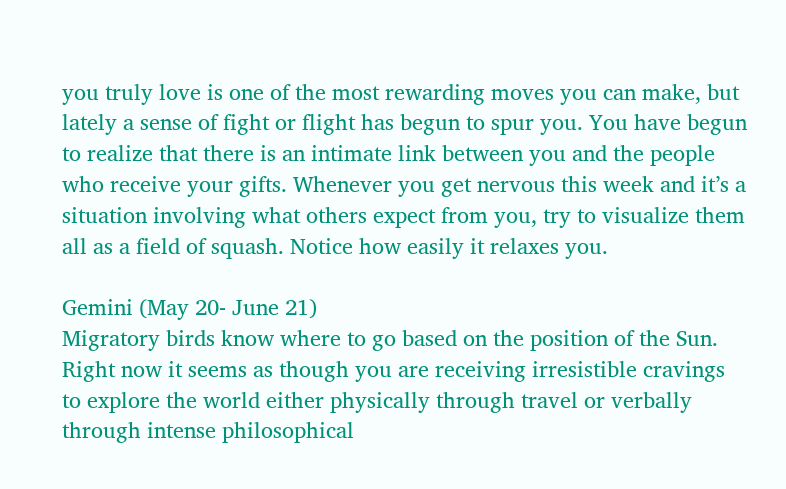you truly love is one of the most rewarding moves you can make, but lately a sense of fight or flight has begun to spur you. You have begun to realize that there is an intimate link between you and the people who receive your gifts. Whenever you get nervous this week and it’s a situation involving what others expect from you, try to visualize them all as a field of squash. Notice how easily it relaxes you.

Gemini (May 20- June 21)
Migratory birds know where to go based on the position of the Sun. Right now it seems as though you are receiving irresistible cravings to explore the world either physically through travel or verbally through intense philosophical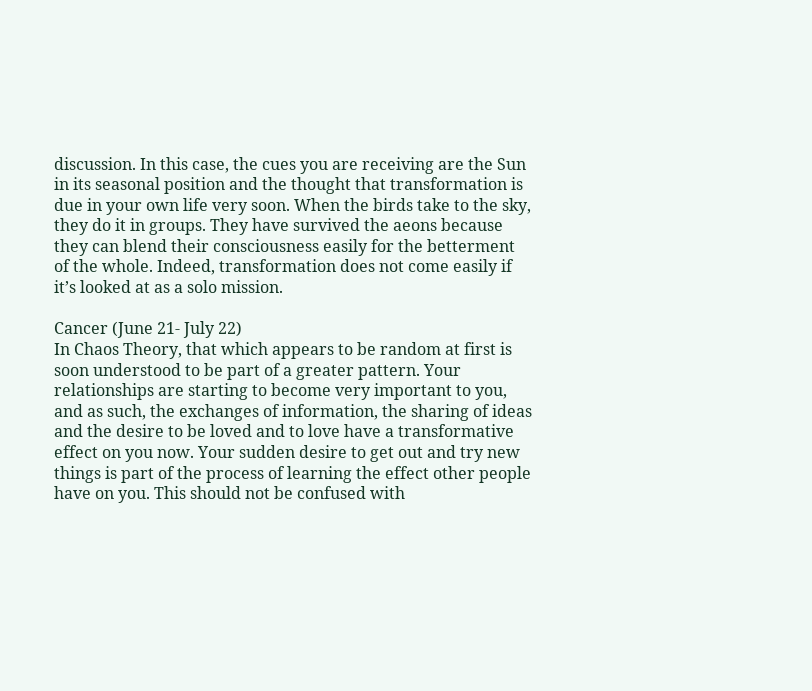discussion. In this case, the cues you are receiving are the Sun in its seasonal position and the thought that transformation is due in your own life very soon. When the birds take to the sky, they do it in groups. They have survived the aeons because they can blend their consciousness easily for the betterment of the whole. Indeed, transformation does not come easily if it’s looked at as a solo mission.

Cancer (June 21- July 22)
In Chaos Theory, that which appears to be random at first is soon understood to be part of a greater pattern. Your relationships are starting to become very important to you, and as such, the exchanges of information, the sharing of ideas and the desire to be loved and to love have a transformative effect on you now. Your sudden desire to get out and try new things is part of the process of learning the effect other people have on you. This should not be confused with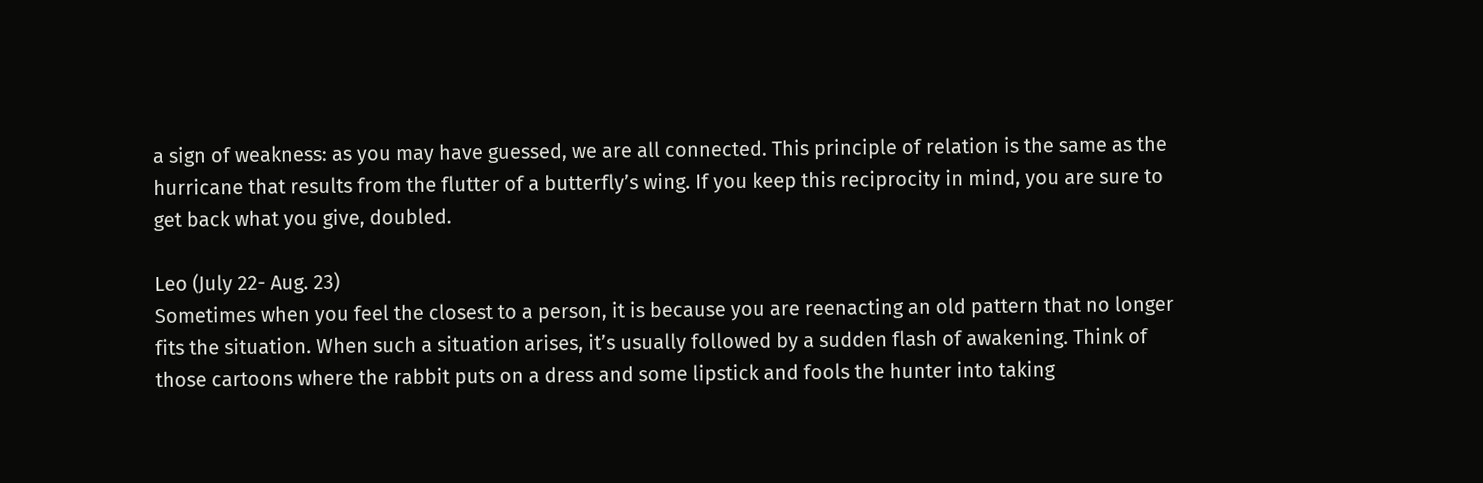a sign of weakness: as you may have guessed, we are all connected. This principle of relation is the same as the hurricane that results from the flutter of a butterfly’s wing. If you keep this reciprocity in mind, you are sure to get back what you give, doubled.

Leo (July 22- Aug. 23)
Sometimes when you feel the closest to a person, it is because you are reenacting an old pattern that no longer fits the situation. When such a situation arises, it’s usually followed by a sudden flash of awakening. Think of those cartoons where the rabbit puts on a dress and some lipstick and fools the hunter into taking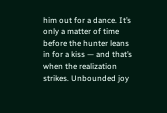him out for a dance. It’s only a matter of time before the hunter leans in for a kiss — and that’s when the realization strikes. Unbounded joy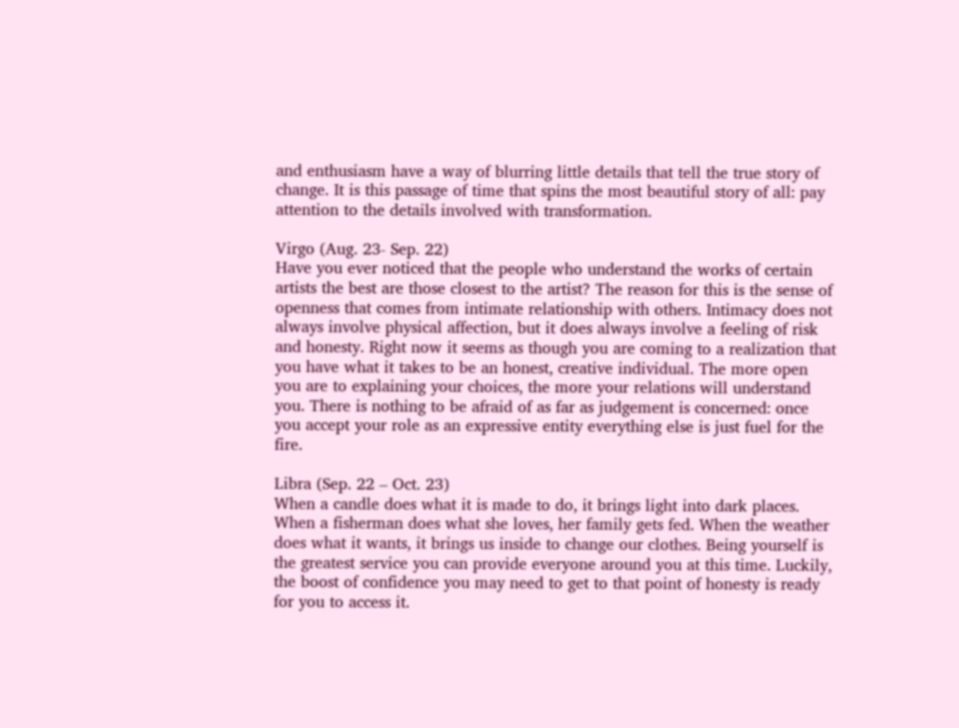and enthusiasm have a way of blurring little details that tell the true story of change. It is this passage of time that spins the most beautiful story of all: pay attention to the details involved with transformation.

Virgo (Aug. 23- Sep. 22)
Have you ever noticed that the people who understand the works of certain artists the best are those closest to the artist? The reason for this is the sense of openness that comes from intimate relationship with others. Intimacy does not always involve physical affection, but it does always involve a feeling of risk and honesty. Right now it seems as though you are coming to a realization that you have what it takes to be an honest, creative individual. The more open you are to explaining your choices, the more your relations will understand you. There is nothing to be afraid of as far as judgement is concerned: once you accept your role as an expressive entity everything else is just fuel for the fire.

Libra (Sep. 22 – Oct. 23)
When a candle does what it is made to do, it brings light into dark places. When a fisherman does what she loves, her family gets fed. When the weather does what it wants, it brings us inside to change our clothes. Being yourself is the greatest service you can provide everyone around you at this time. Luckily, the boost of confidence you may need to get to that point of honesty is ready for you to access it.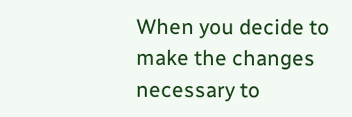When you decide to make the changes necessary to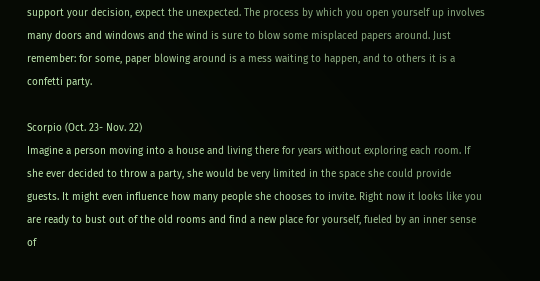support your decision, expect the unexpected. The process by which you open yourself up involves many doors and windows and the wind is sure to blow some misplaced papers around. Just remember: for some, paper blowing around is a mess waiting to happen, and to others it is a confetti party.

Scorpio (Oct. 23- Nov. 22)
Imagine a person moving into a house and living there for years without exploring each room. If she ever decided to throw a party, she would be very limited in the space she could provide guests. It might even influence how many people she chooses to invite. Right now it looks like you are ready to bust out of the old rooms and find a new place for yourself, fueled by an inner sense of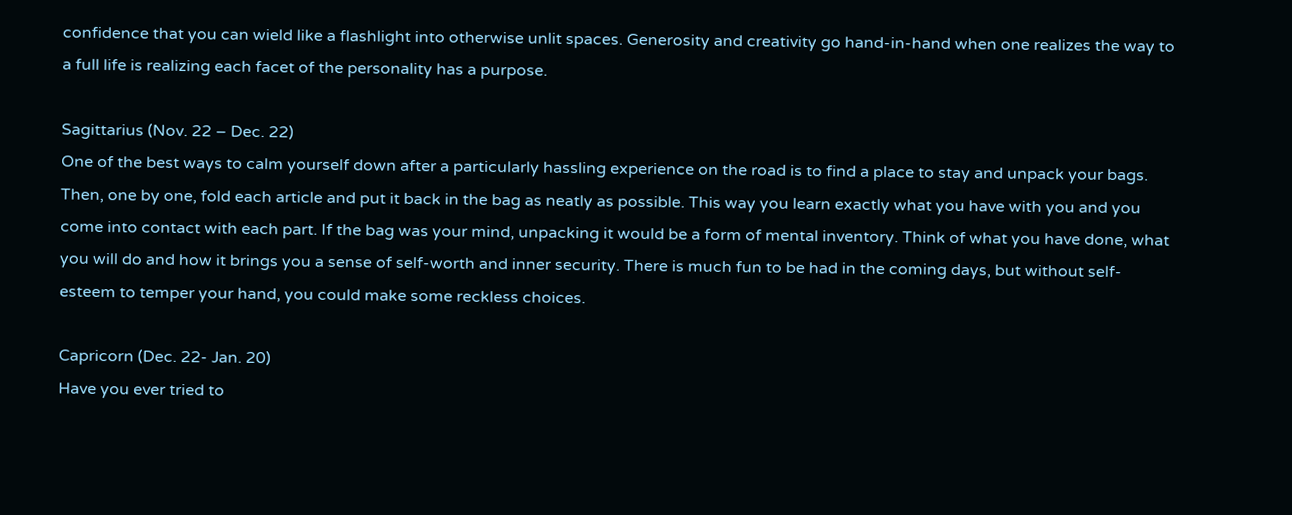confidence that you can wield like a flashlight into otherwise unlit spaces. Generosity and creativity go hand-in-hand when one realizes the way to a full life is realizing each facet of the personality has a purpose.

Sagittarius (Nov. 22 – Dec. 22)
One of the best ways to calm yourself down after a particularly hassling experience on the road is to find a place to stay and unpack your bags. Then, one by one, fold each article and put it back in the bag as neatly as possible. This way you learn exactly what you have with you and you come into contact with each part. If the bag was your mind, unpacking it would be a form of mental inventory. Think of what you have done, what you will do and how it brings you a sense of self-worth and inner security. There is much fun to be had in the coming days, but without self-esteem to temper your hand, you could make some reckless choices.

Capricorn (Dec. 22- Jan. 20)
Have you ever tried to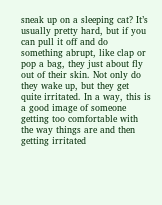sneak up on a sleeping cat? It’s usually pretty hard, but if you can pull it off and do something abrupt, like clap or pop a bag, they just about fly out of their skin. Not only do they wake up, but they get quite irritated. In a way, this is a good image of someone getting too comfortable with the way things are and then getting irritated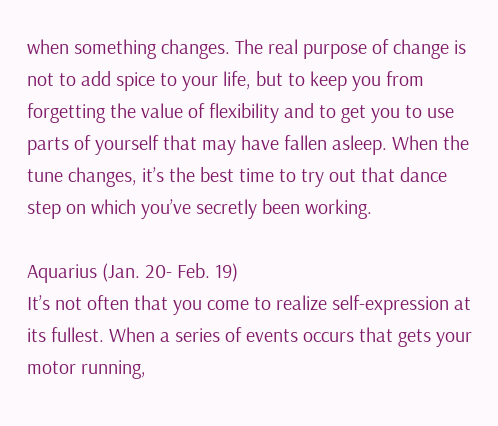when something changes. The real purpose of change is not to add spice to your life, but to keep you from forgetting the value of flexibility and to get you to use parts of yourself that may have fallen asleep. When the tune changes, it’s the best time to try out that dance step on which you’ve secretly been working.

Aquarius (Jan. 20- Feb. 19)
It’s not often that you come to realize self-expression at its fullest. When a series of events occurs that gets your motor running,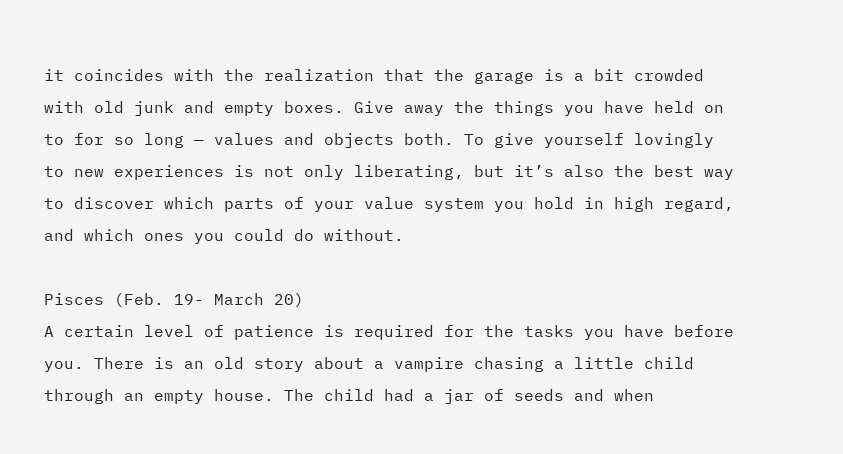it coincides with the realization that the garage is a bit crowded with old junk and empty boxes. Give away the things you have held on to for so long — values and objects both. To give yourself lovingly to new experiences is not only liberating, but it’s also the best way to discover which parts of your value system you hold in high regard, and which ones you could do without.

Pisces (Feb. 19- March 20)
A certain level of patience is required for the tasks you have before you. There is an old story about a vampire chasing a little child through an empty house. The child had a jar of seeds and when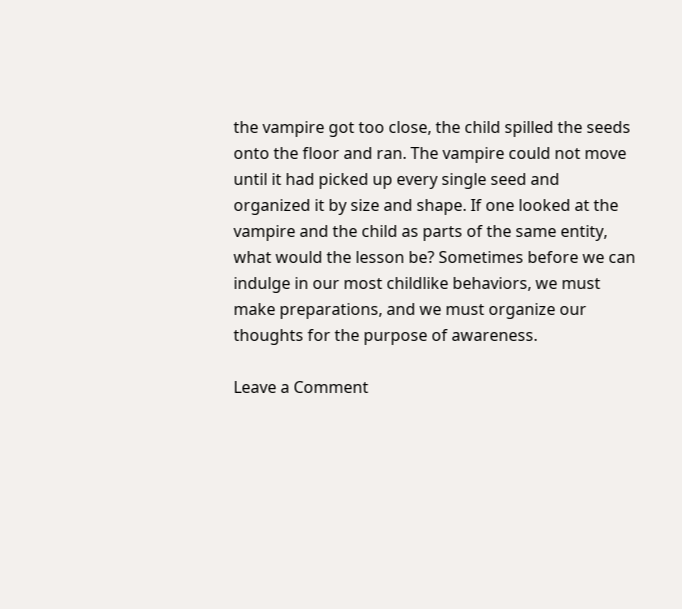the vampire got too close, the child spilled the seeds onto the floor and ran. The vampire could not move until it had picked up every single seed and organized it by size and shape. If one looked at the vampire and the child as parts of the same entity, what would the lesson be? Sometimes before we can indulge in our most childlike behaviors, we must make preparations, and we must organize our thoughts for the purpose of awareness.

Leave a Comment